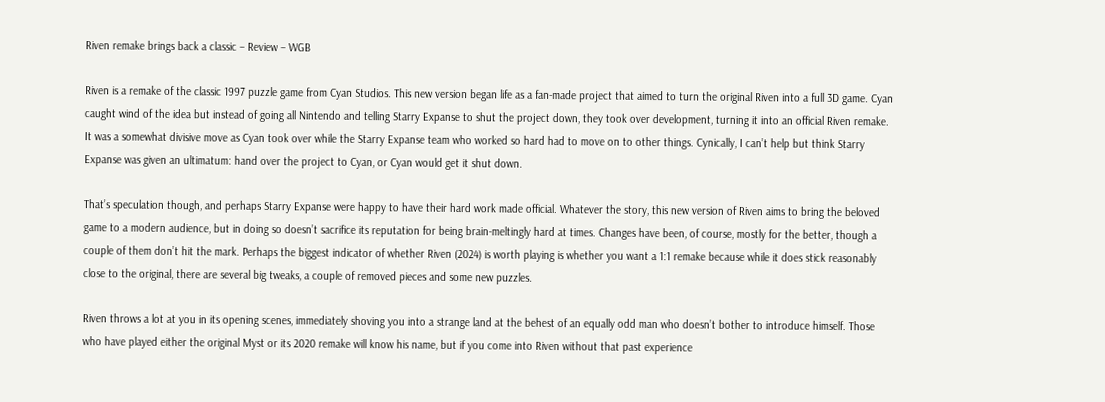Riven remake brings back a classic – Review – WGB

Riven is a remake of the classic 1997 puzzle game from Cyan Studios. This new version began life as a fan-made project that aimed to turn the original Riven into a full 3D game. Cyan caught wind of the idea but instead of going all Nintendo and telling Starry Expanse to shut the project down, they took over development, turning it into an official Riven remake. It was a somewhat divisive move as Cyan took over while the Starry Expanse team who worked so hard had to move on to other things. Cynically, I can’t help but think Starry Expanse was given an ultimatum: hand over the project to Cyan, or Cyan would get it shut down.

That’s speculation though, and perhaps Starry Expanse were happy to have their hard work made official. Whatever the story, this new version of Riven aims to bring the beloved game to a modern audience, but in doing so doesn’t sacrifice its reputation for being brain-meltingly hard at times. Changes have been, of course, mostly for the better, though a couple of them don’t hit the mark. Perhaps the biggest indicator of whether Riven (2024) is worth playing is whether you want a 1:1 remake because while it does stick reasonably close to the original, there are several big tweaks, a couple of removed pieces and some new puzzles.

Riven throws a lot at you in its opening scenes, immediately shoving you into a strange land at the behest of an equally odd man who doesn’t bother to introduce himself. Those who have played either the original Myst or its 2020 remake will know his name, but if you come into Riven without that past experience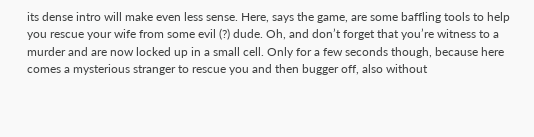its dense intro will make even less sense. Here, says the game, are some baffling tools to help you rescue your wife from some evil (?) dude. Oh, and don’t forget that you’re witness to a murder and are now locked up in a small cell. Only for a few seconds though, because here comes a mysterious stranger to rescue you and then bugger off, also without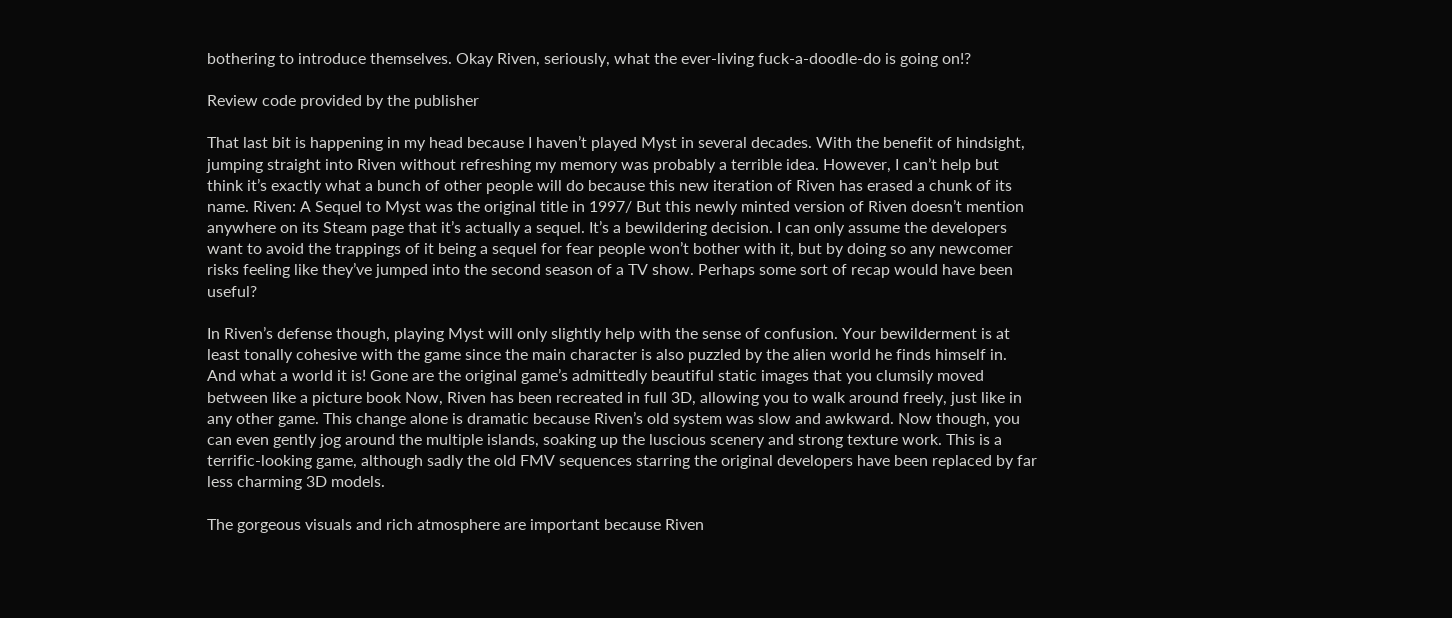bothering to introduce themselves. Okay Riven, seriously, what the ever-living fuck-a-doodle-do is going on!?

Review code provided by the publisher

That last bit is happening in my head because I haven’t played Myst in several decades. With the benefit of hindsight, jumping straight into Riven without refreshing my memory was probably a terrible idea. However, I can’t help but think it’s exactly what a bunch of other people will do because this new iteration of Riven has erased a chunk of its name. Riven: A Sequel to Myst was the original title in 1997/ But this newly minted version of Riven doesn’t mention anywhere on its Steam page that it’s actually a sequel. It’s a bewildering decision. I can only assume the developers want to avoid the trappings of it being a sequel for fear people won’t bother with it, but by doing so any newcomer risks feeling like they’ve jumped into the second season of a TV show. Perhaps some sort of recap would have been useful?

In Riven’s defense though, playing Myst will only slightly help with the sense of confusion. Your bewilderment is at least tonally cohesive with the game since the main character is also puzzled by the alien world he finds himself in. And what a world it is! Gone are the original game’s admittedly beautiful static images that you clumsily moved between like a picture book Now, Riven has been recreated in full 3D, allowing you to walk around freely, just like in any other game. This change alone is dramatic because Riven’s old system was slow and awkward. Now though, you can even gently jog around the multiple islands, soaking up the luscious scenery and strong texture work. This is a terrific-looking game, although sadly the old FMV sequences starring the original developers have been replaced by far less charming 3D models.

The gorgeous visuals and rich atmosphere are important because Riven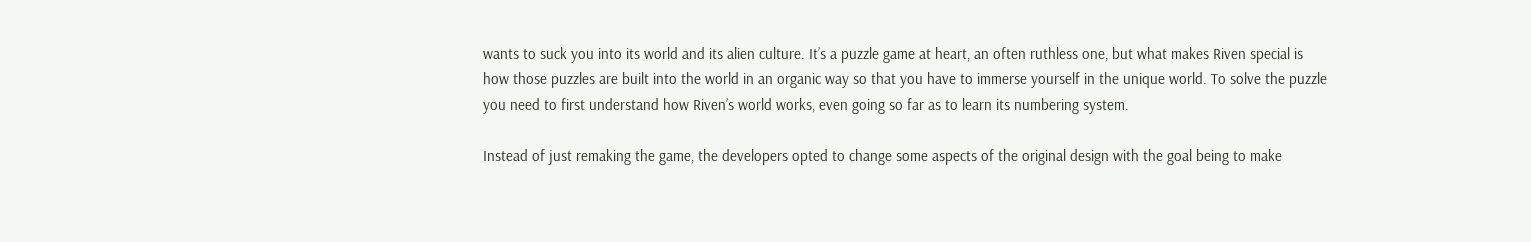wants to suck you into its world and its alien culture. It’s a puzzle game at heart, an often ruthless one, but what makes Riven special is how those puzzles are built into the world in an organic way so that you have to immerse yourself in the unique world. To solve the puzzle you need to first understand how Riven’s world works, even going so far as to learn its numbering system.

Instead of just remaking the game, the developers opted to change some aspects of the original design with the goal being to make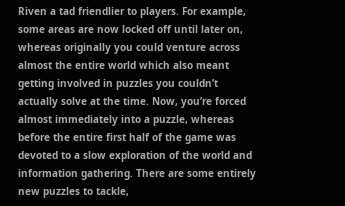Riven a tad friendlier to players. For example, some areas are now locked off until later on, whereas originally you could venture across almost the entire world which also meant getting involved in puzzles you couldn’t actually solve at the time. Now, you’re forced almost immediately into a puzzle, whereas before the entire first half of the game was devoted to a slow exploration of the world and information gathering. There are some entirely new puzzles to tackle,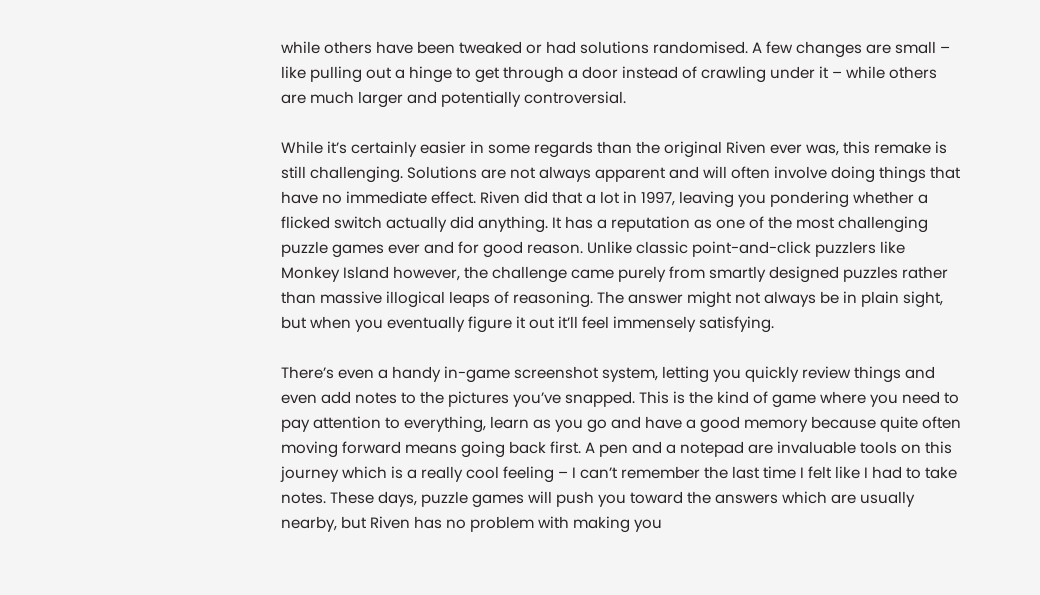while others have been tweaked or had solutions randomised. A few changes are small – like pulling out a hinge to get through a door instead of crawling under it – while others are much larger and potentially controversial.

While it’s certainly easier in some regards than the original Riven ever was, this remake is still challenging. Solutions are not always apparent and will often involve doing things that have no immediate effect. Riven did that a lot in 1997, leaving you pondering whether a flicked switch actually did anything. It has a reputation as one of the most challenging puzzle games ever and for good reason. Unlike classic point-and-click puzzlers like Monkey Island however, the challenge came purely from smartly designed puzzles rather than massive illogical leaps of reasoning. The answer might not always be in plain sight, but when you eventually figure it out it’ll feel immensely satisfying.

There’s even a handy in-game screenshot system, letting you quickly review things and even add notes to the pictures you’ve snapped. This is the kind of game where you need to pay attention to everything, learn as you go and have a good memory because quite often moving forward means going back first. A pen and a notepad are invaluable tools on this journey which is a really cool feeling – I can’t remember the last time I felt like I had to take notes. These days, puzzle games will push you toward the answers which are usually nearby, but Riven has no problem with making you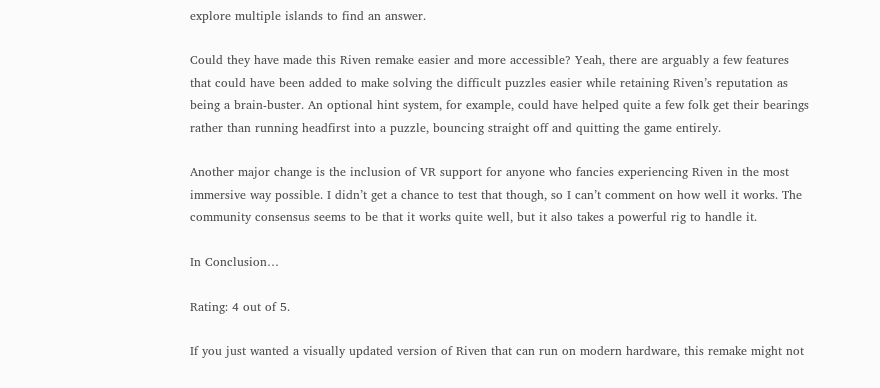explore multiple islands to find an answer.

Could they have made this Riven remake easier and more accessible? Yeah, there are arguably a few features that could have been added to make solving the difficult puzzles easier while retaining Riven’s reputation as being a brain-buster. An optional hint system, for example, could have helped quite a few folk get their bearings rather than running headfirst into a puzzle, bouncing straight off and quitting the game entirely.

Another major change is the inclusion of VR support for anyone who fancies experiencing Riven in the most immersive way possible. I didn’t get a chance to test that though, so I can’t comment on how well it works. The community consensus seems to be that it works quite well, but it also takes a powerful rig to handle it.

In Conclusion…

Rating: 4 out of 5.

If you just wanted a visually updated version of Riven that can run on modern hardware, this remake might not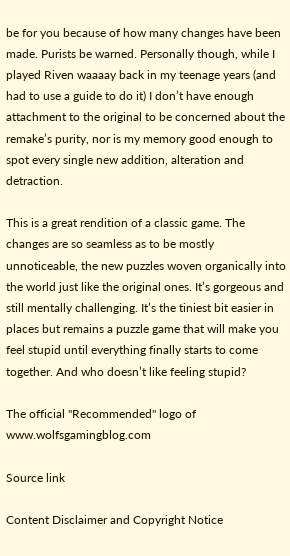be for you because of how many changes have been made. Purists be warned. Personally though, while I played Riven waaaay back in my teenage years (and had to use a guide to do it) I don’t have enough attachment to the original to be concerned about the remake’s purity, nor is my memory good enough to spot every single new addition, alteration and detraction.

This is a great rendition of a classic game. The changes are so seamless as to be mostly unnoticeable, the new puzzles woven organically into the world just like the original ones. It’s gorgeous and still mentally challenging. It’s the tiniest bit easier in places but remains a puzzle game that will make you feel stupid until everything finally starts to come together. And who doesn’t like feeling stupid?

The official "Recommended" logo of www.wolfsgamingblog.com

Source link

Content Disclaimer and Copyright Notice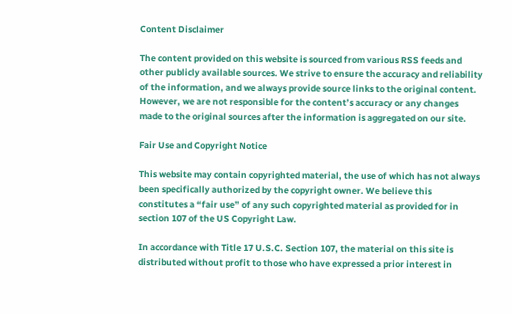Content Disclaimer

The content provided on this website is sourced from various RSS feeds and other publicly available sources. We strive to ensure the accuracy and reliability of the information, and we always provide source links to the original content. However, we are not responsible for the content’s accuracy or any changes made to the original sources after the information is aggregated on our site.

Fair Use and Copyright Notice

This website may contain copyrighted material, the use of which has not always been specifically authorized by the copyright owner. We believe this constitutes a “fair use” of any such copyrighted material as provided for in section 107 of the US Copyright Law.

In accordance with Title 17 U.S.C. Section 107, the material on this site is distributed without profit to those who have expressed a prior interest in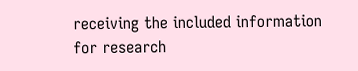receiving the included information for research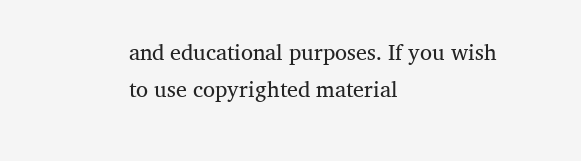and educational purposes. If you wish to use copyrighted material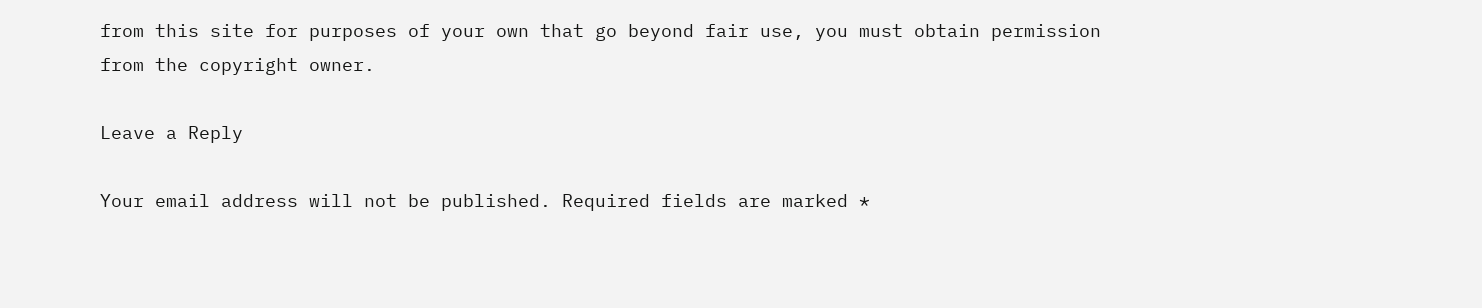from this site for purposes of your own that go beyond fair use, you must obtain permission from the copyright owner.

Leave a Reply

Your email address will not be published. Required fields are marked *